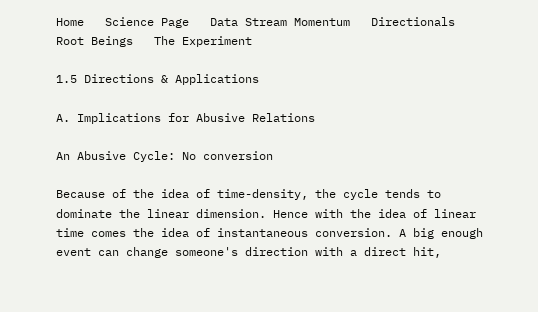Home   Science Page   Data Stream Momentum   Directionals   Root Beings   The Experiment

1.5 Directions & Applications

A. Implications for Abusive Relations

An Abusive Cycle: No conversion

Because of the idea of time-density, the cycle tends to dominate the linear dimension. Hence with the idea of linear time comes the idea of instantaneous conversion. A big enough event can change someone's direction with a direct hit,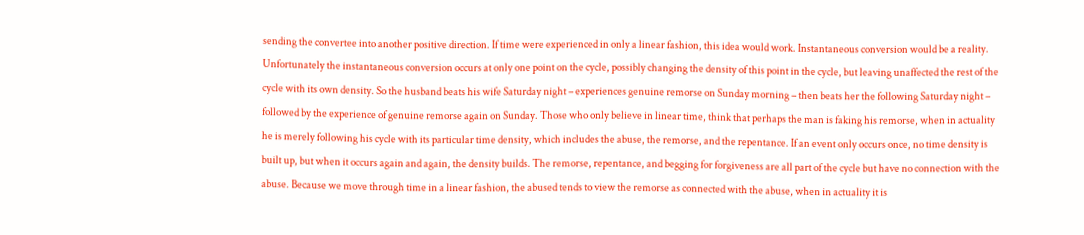sending the convertee into another positive direction. If time were experienced in only a linear fashion, this idea would work. Instantaneous conversion would be a reality. Unfortunately the instantaneous conversion occurs at only one point on the cycle, possibly changing the density of this point in the cycle, but leaving unaffected the rest of the cycle with its own density. So the husband beats his wife Saturday night – experiences genuine remorse on Sunday morning – then beats her the following Saturday night – followed by the experience of genuine remorse again on Sunday. Those who only believe in linear time, think that perhaps the man is faking his remorse, when in actuality he is merely following his cycle with its particular time density, which includes the abuse, the remorse, and the repentance. If an event only occurs once, no time density is built up, but when it occurs again and again, the density builds. The remorse, repentance, and begging for forgiveness are all part of the cycle but have no connection with the abuse. Because we move through time in a linear fashion, the abused tends to view the remorse as connected with the abuse, when in actuality it is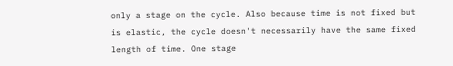only a stage on the cycle. Also because time is not fixed but is elastic, the cycle doesn't necessarily have the same fixed length of time. One stage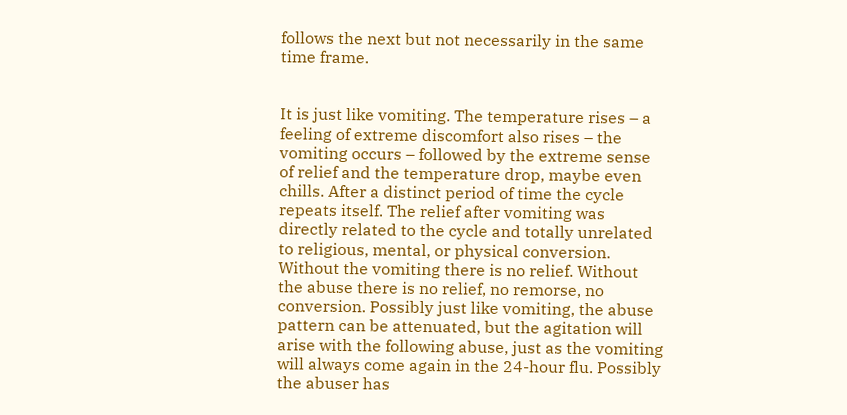follows the next but not necessarily in the same time frame.


It is just like vomiting. The temperature rises – a feeling of extreme discomfort also rises – the vomiting occurs – followed by the extreme sense of relief and the temperature drop, maybe even chills. After a distinct period of time the cycle repeats itself. The relief after vomiting was directly related to the cycle and totally unrelated to religious, mental, or physical conversion. Without the vomiting there is no relief. Without the abuse there is no relief, no remorse, no conversion. Possibly just like vomiting, the abuse pattern can be attenuated, but the agitation will arise with the following abuse, just as the vomiting will always come again in the 24-hour flu. Possibly the abuser has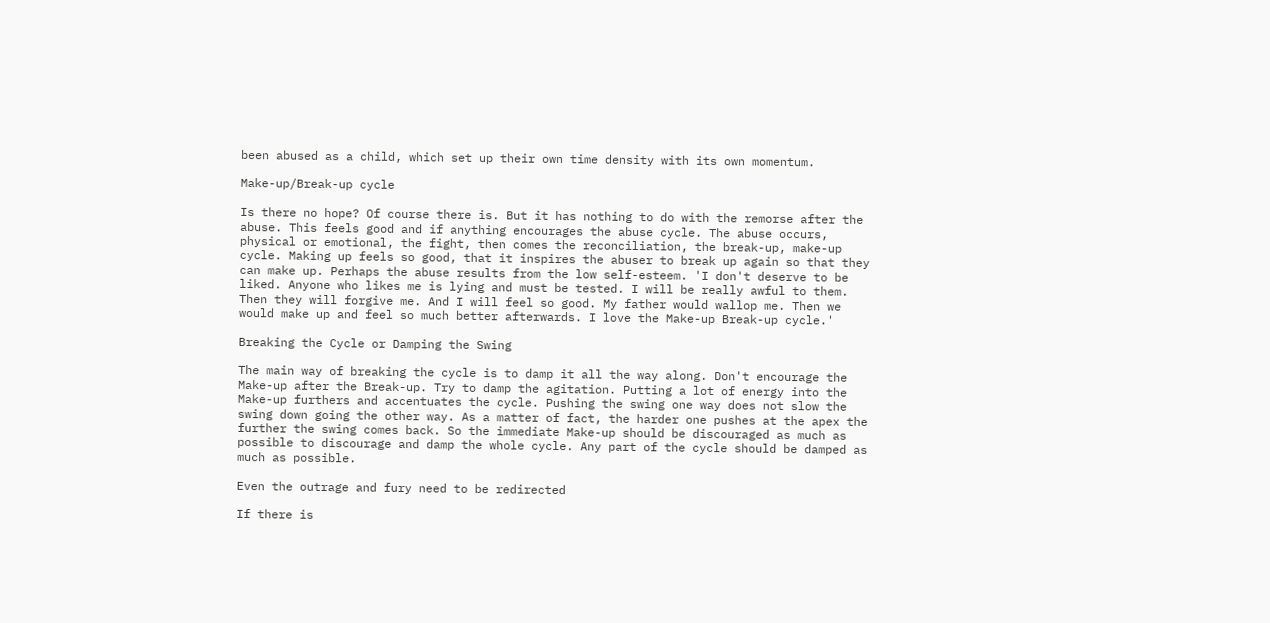been abused as a child, which set up their own time density with its own momentum.

Make-up/Break-up cycle

Is there no hope? Of course there is. But it has nothing to do with the remorse after the abuse. This feels good and if anything encourages the abuse cycle. The abuse occurs, physical or emotional, the fight, then comes the reconciliation, the break-up, make-up cycle. Making up feels so good, that it inspires the abuser to break up again so that they can make up. Perhaps the abuse results from the low self-esteem. 'I don't deserve to be liked. Anyone who likes me is lying and must be tested. I will be really awful to them. Then they will forgive me. And I will feel so good. My father would wallop me. Then we would make up and feel so much better afterwards. I love the Make-up Break-up cycle.'

Breaking the Cycle or Damping the Swing

The main way of breaking the cycle is to damp it all the way along. Don't encourage the Make-up after the Break-up. Try to damp the agitation. Putting a lot of energy into the Make-up furthers and accentuates the cycle. Pushing the swing one way does not slow the swing down going the other way. As a matter of fact, the harder one pushes at the apex the further the swing comes back. So the immediate Make-up should be discouraged as much as possible to discourage and damp the whole cycle. Any part of the cycle should be damped as much as possible.

Even the outrage and fury need to be redirected

If there is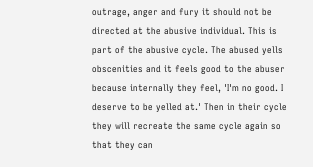outrage, anger and fury it should not be directed at the abusive individual. This is part of the abusive cycle. The abused yells obscenities and it feels good to the abuser because internally they feel, 'I'm no good. I deserve to be yelled at.' Then in their cycle they will recreate the same cycle again so that they can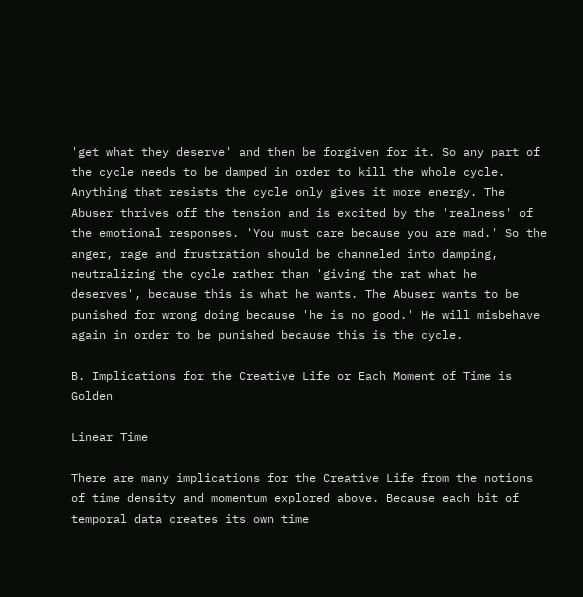'get what they deserve' and then be forgiven for it. So any part of the cycle needs to be damped in order to kill the whole cycle. Anything that resists the cycle only gives it more energy. The Abuser thrives off the tension and is excited by the 'realness' of the emotional responses. 'You must care because you are mad.' So the anger, rage and frustration should be channeled into damping, neutralizing the cycle rather than 'giving the rat what he deserves', because this is what he wants. The Abuser wants to be punished for wrong doing because 'he is no good.' He will misbehave again in order to be punished because this is the cycle.

B. Implications for the Creative Life or Each Moment of Time is Golden

Linear Time

There are many implications for the Creative Life from the notions of time density and momentum explored above. Because each bit of temporal data creates its own time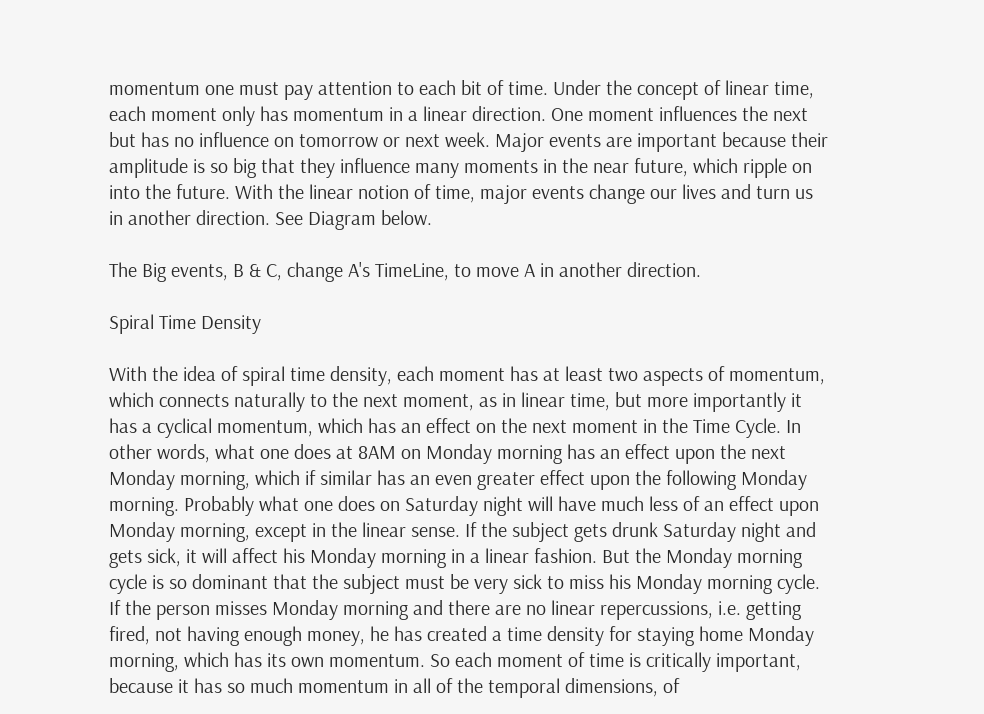momentum one must pay attention to each bit of time. Under the concept of linear time, each moment only has momentum in a linear direction. One moment influences the next but has no influence on tomorrow or next week. Major events are important because their amplitude is so big that they influence many moments in the near future, which ripple on into the future. With the linear notion of time, major events change our lives and turn us in another direction. See Diagram below.

The Big events, B & C, change A's TimeLine, to move A in another direction.

Spiral Time Density

With the idea of spiral time density, each moment has at least two aspects of momentum, which connects naturally to the next moment, as in linear time, but more importantly it has a cyclical momentum, which has an effect on the next moment in the Time Cycle. In other words, what one does at 8AM on Monday morning has an effect upon the next Monday morning, which if similar has an even greater effect upon the following Monday morning. Probably what one does on Saturday night will have much less of an effect upon Monday morning, except in the linear sense. If the subject gets drunk Saturday night and gets sick, it will affect his Monday morning in a linear fashion. But the Monday morning cycle is so dominant that the subject must be very sick to miss his Monday morning cycle. If the person misses Monday morning and there are no linear repercussions, i.e. getting fired, not having enough money, he has created a time density for staying home Monday morning, which has its own momentum. So each moment of time is critically important, because it has so much momentum in all of the temporal dimensions, of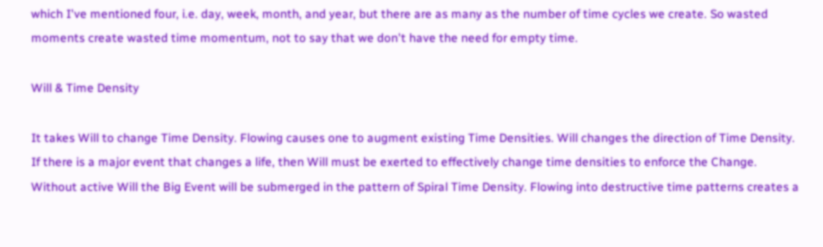which I've mentioned four, i.e. day, week, month, and year, but there are as many as the number of time cycles we create. So wasted moments create wasted time momentum, not to say that we don't have the need for empty time.

Will & Time Density

It takes Will to change Time Density. Flowing causes one to augment existing Time Densities. Will changes the direction of Time Density. If there is a major event that changes a life, then Will must be exerted to effectively change time densities to enforce the Change. Without active Will the Big Event will be submerged in the pattern of Spiral Time Density. Flowing into destructive time patterns creates a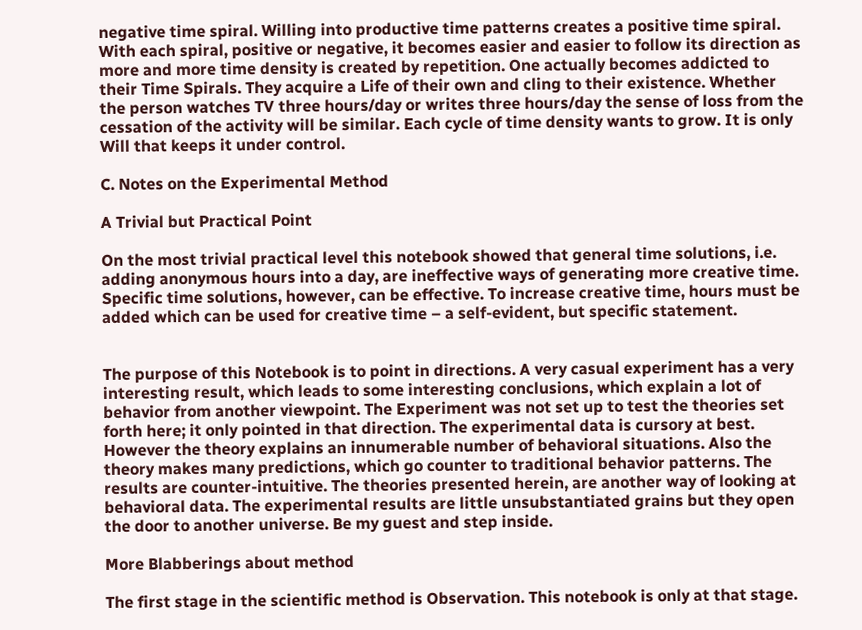negative time spiral. Willing into productive time patterns creates a positive time spiral. With each spiral, positive or negative, it becomes easier and easier to follow its direction as more and more time density is created by repetition. One actually becomes addicted to their Time Spirals. They acquire a Life of their own and cling to their existence. Whether the person watches TV three hours/day or writes three hours/day the sense of loss from the cessation of the activity will be similar. Each cycle of time density wants to grow. It is only Will that keeps it under control.

C. Notes on the Experimental Method

A Trivial but Practical Point

On the most trivial practical level this notebook showed that general time solutions, i.e. adding anonymous hours into a day, are ineffective ways of generating more creative time. Specific time solutions, however, can be effective. To increase creative time, hours must be added which can be used for creative time – a self-evident, but specific statement.


The purpose of this Notebook is to point in directions. A very casual experiment has a very interesting result, which leads to some interesting conclusions, which explain a lot of behavior from another viewpoint. The Experiment was not set up to test the theories set forth here; it only pointed in that direction. The experimental data is cursory at best. However the theory explains an innumerable number of behavioral situations. Also the theory makes many predictions, which go counter to traditional behavior patterns. The results are counter-intuitive. The theories presented herein, are another way of looking at behavioral data. The experimental results are little unsubstantiated grains but they open the door to another universe. Be my guest and step inside.

More Blabberings about method

The first stage in the scientific method is Observation. This notebook is only at that stage.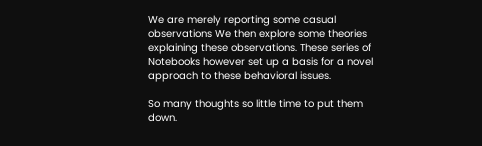We are merely reporting some casual observations We then explore some theories explaining these observations. These series of Notebooks however set up a basis for a novel approach to these behavioral issues.

So many thoughts so little time to put them down.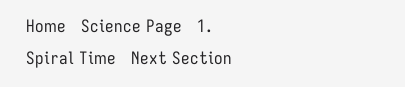Home   Science Page   1. Spiral Time   Next Section